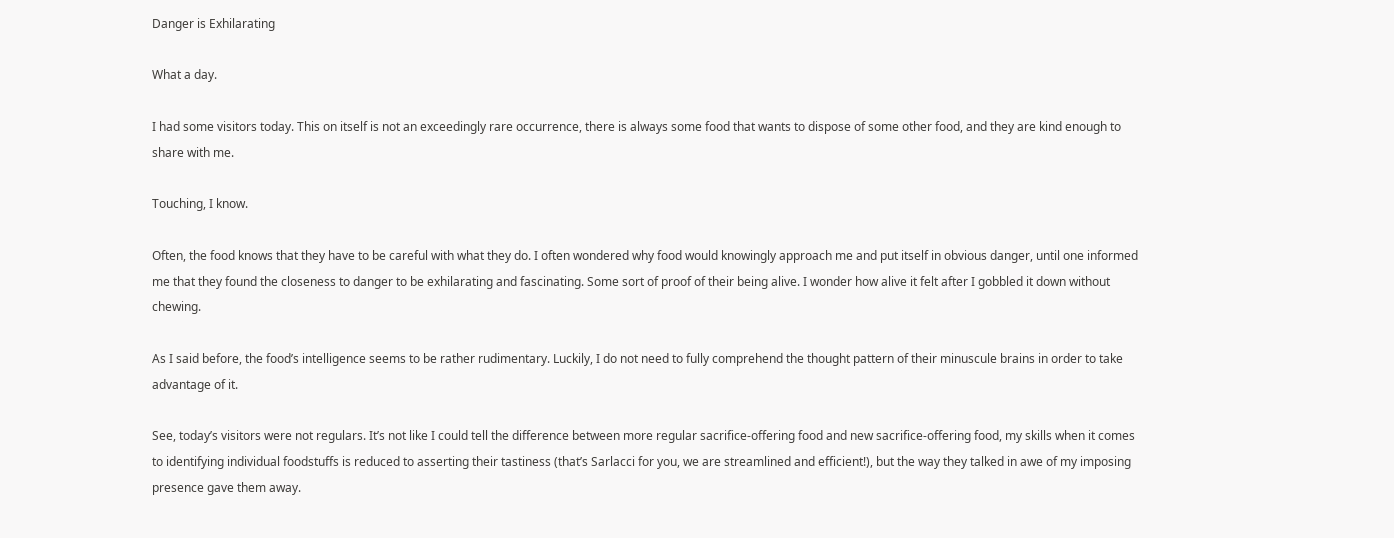Danger is Exhilarating

What a day.

I had some visitors today. This on itself is not an exceedingly rare occurrence, there is always some food that wants to dispose of some other food, and they are kind enough to share with me.

Touching, I know.

Often, the food knows that they have to be careful with what they do. I often wondered why food would knowingly approach me and put itself in obvious danger, until one informed me that they found the closeness to danger to be exhilarating and fascinating. Some sort of proof of their being alive. I wonder how alive it felt after I gobbled it down without chewing.

As I said before, the food’s intelligence seems to be rather rudimentary. Luckily, I do not need to fully comprehend the thought pattern of their minuscule brains in order to take advantage of it.

See, today’s visitors were not regulars. It’s not like I could tell the difference between more regular sacrifice-offering food and new sacrifice-offering food, my skills when it comes to identifying individual foodstuffs is reduced to asserting their tastiness (that’s Sarlacci for you, we are streamlined and efficient!), but the way they talked in awe of my imposing presence gave them away.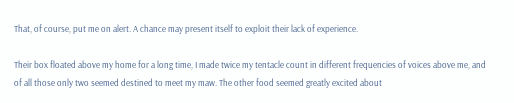That, of course, put me on alert. A chance may present itself to exploit their lack of experience.

Their box floated above my home for a long time, I made twice my tentacle count in different frequencies of voices above me, and of all those only two seemed destined to meet my maw. The other food seemed greatly excited about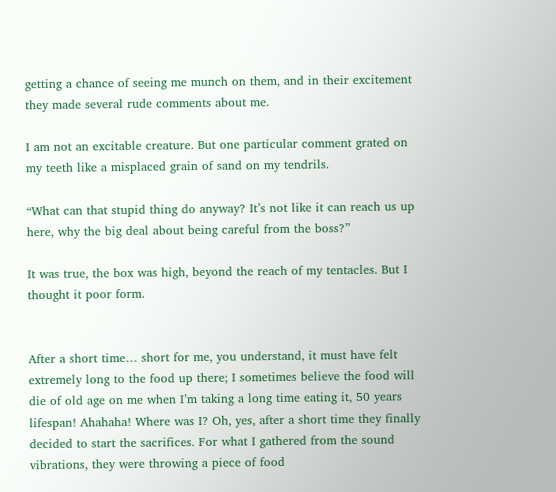getting a chance of seeing me munch on them, and in their excitement they made several rude comments about me.

I am not an excitable creature. But one particular comment grated on my teeth like a misplaced grain of sand on my tendrils.

“What can that stupid thing do anyway? It’s not like it can reach us up here, why the big deal about being careful from the boss?”

It was true, the box was high, beyond the reach of my tentacles. But I thought it poor form.


After a short time… short for me, you understand, it must have felt extremely long to the food up there; I sometimes believe the food will die of old age on me when I’m taking a long time eating it, 50 years lifespan! Ahahaha! Where was I? Oh, yes, after a short time they finally decided to start the sacrifices. For what I gathered from the sound vibrations, they were throwing a piece of food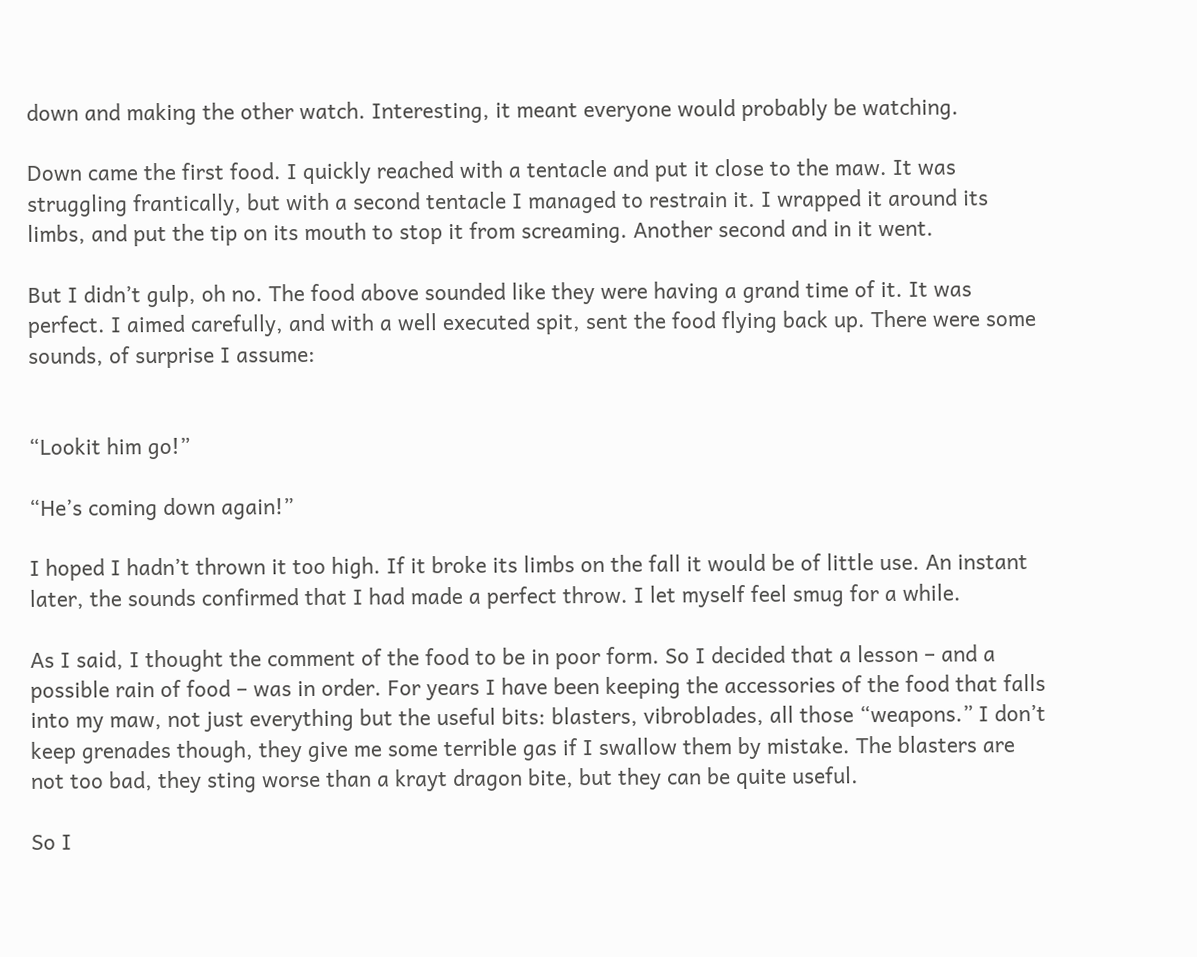down and making the other watch. Interesting, it meant everyone would probably be watching.

Down came the first food. I quickly reached with a tentacle and put it close to the maw. It was struggling frantically, but with a second tentacle I managed to restrain it. I wrapped it around its limbs, and put the tip on its mouth to stop it from screaming. Another second and in it went.

But I didn’t gulp, oh no. The food above sounded like they were having a grand time of it. It was perfect. I aimed carefully, and with a well executed spit, sent the food flying back up. There were some sounds, of surprise I assume:


“Lookit him go!”

“He’s coming down again!”

I hoped I hadn’t thrown it too high. If it broke its limbs on the fall it would be of little use. An instant later, the sounds confirmed that I had made a perfect throw. I let myself feel smug for a while.

As I said, I thought the comment of the food to be in poor form. So I decided that a lesson – and a possible rain of food – was in order. For years I have been keeping the accessories of the food that falls into my maw, not just everything but the useful bits: blasters, vibroblades, all those “weapons.” I don’t keep grenades though, they give me some terrible gas if I swallow them by mistake. The blasters are not too bad, they sting worse than a krayt dragon bite, but they can be quite useful.

So I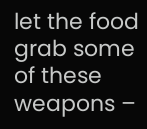let the food grab some of these weapons –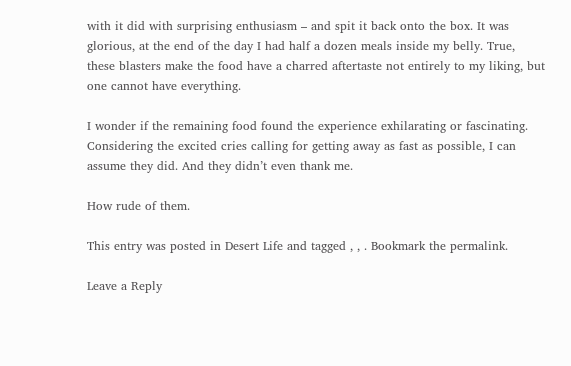with it did with surprising enthusiasm – and spit it back onto the box. It was glorious, at the end of the day I had half a dozen meals inside my belly. True, these blasters make the food have a charred aftertaste not entirely to my liking, but one cannot have everything.

I wonder if the remaining food found the experience exhilarating or fascinating. Considering the excited cries calling for getting away as fast as possible, I can assume they did. And they didn’t even thank me.

How rude of them.

This entry was posted in Desert Life and tagged , , . Bookmark the permalink.

Leave a Reply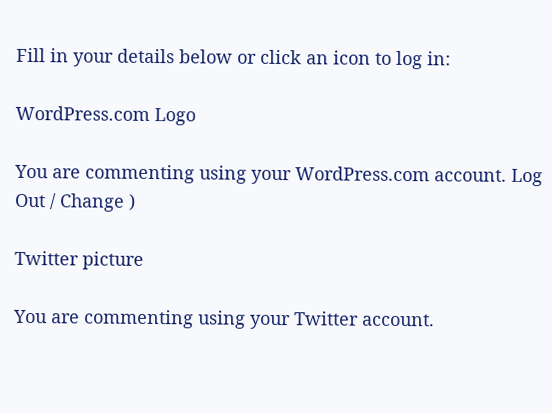Fill in your details below or click an icon to log in:

WordPress.com Logo

You are commenting using your WordPress.com account. Log Out / Change )

Twitter picture

You are commenting using your Twitter account.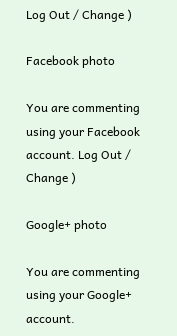Log Out / Change )

Facebook photo

You are commenting using your Facebook account. Log Out / Change )

Google+ photo

You are commenting using your Google+ account.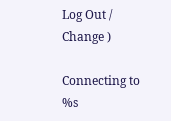Log Out / Change )

Connecting to %s